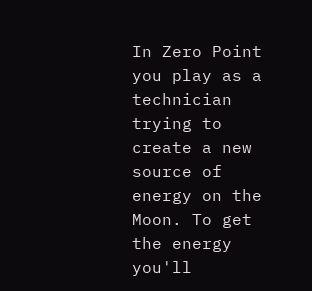In Zero Point you play as a technician trying to create a new source of energy on the Moon. To get the energy you'll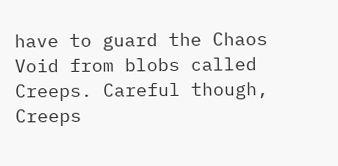have to guard the Chaos Void from blobs called Creeps. Careful though, Creeps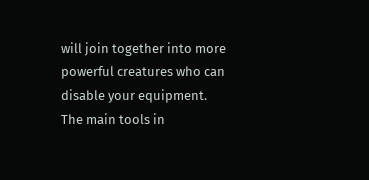will join together into more powerful creatures who can disable your equipment. The main tools in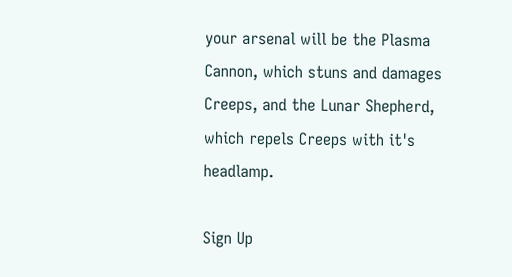your arsenal will be the Plasma Cannon, which stuns and damages Creeps, and the Lunar Shepherd, which repels Creeps with it's headlamp.

Sign Up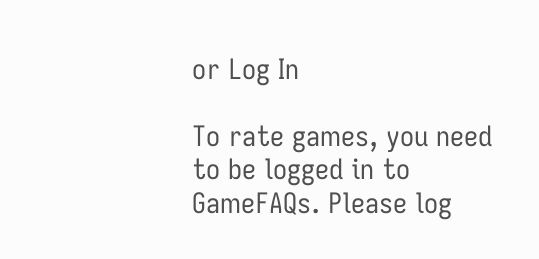or Log In

To rate games, you need to be logged in to GameFAQs. Please log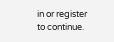in or register to continue.